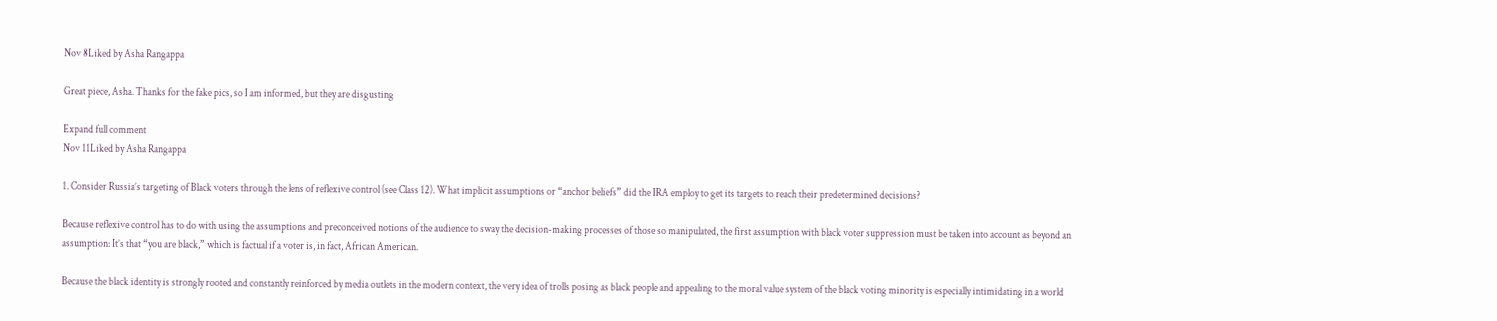Nov 8Liked by Asha Rangappa

Great piece, Asha. Thanks for the fake pics, so I am informed, but they are disgusting

Expand full comment
Nov 11Liked by Asha Rangappa

1. Consider Russia’s targeting of Black voters through the lens of reflexive control (see Class 12). What implicit assumptions or “anchor beliefs” did the IRA employ to get its targets to reach their predetermined decisions?

Because reflexive control has to do with using the assumptions and preconceived notions of the audience to sway the decision-making processes of those so manipulated, the first assumption with black voter suppression must be taken into account as beyond an assumption: It’s that “you are black,” which is factual if a voter is, in fact, African American.

Because the black identity is strongly rooted and constantly reinforced by media outlets in the modern context, the very idea of trolls posing as black people and appealing to the moral value system of the black voting minority is especially intimidating in a world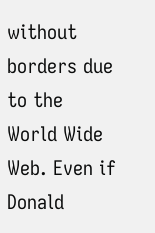without borders due to the World Wide Web. Even if Donald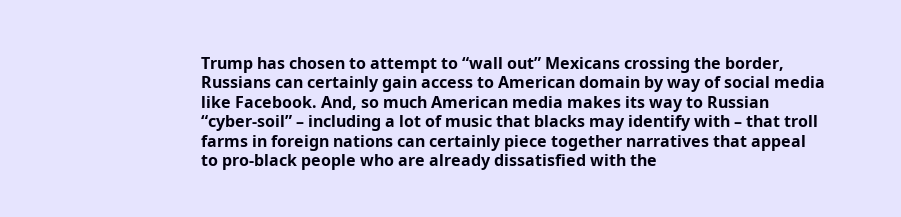Trump has chosen to attempt to “wall out” Mexicans crossing the border, Russians can certainly gain access to American domain by way of social media like Facebook. And, so much American media makes its way to Russian “cyber-soil” – including a lot of music that blacks may identify with – that troll farms in foreign nations can certainly piece together narratives that appeal to pro-black people who are already dissatisfied with the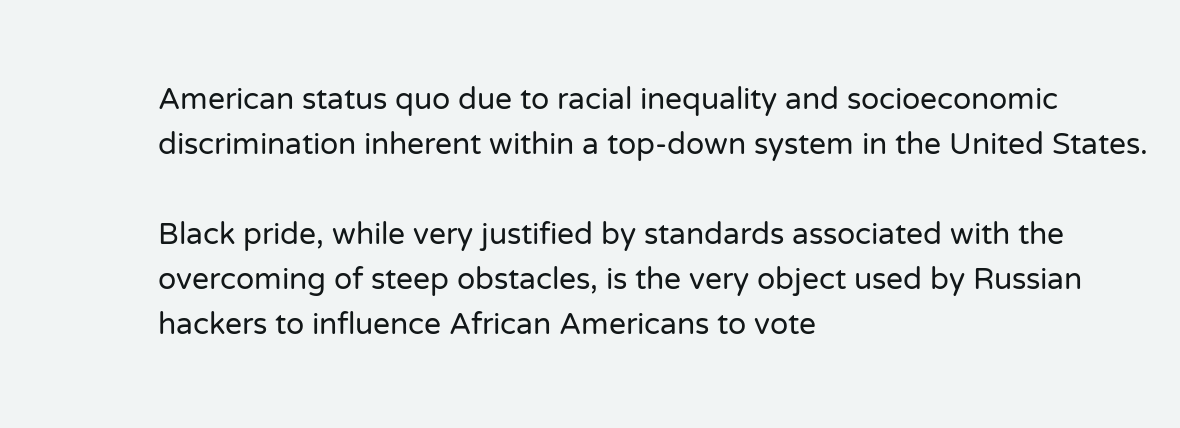American status quo due to racial inequality and socioeconomic discrimination inherent within a top-down system in the United States.

Black pride, while very justified by standards associated with the overcoming of steep obstacles, is the very object used by Russian hackers to influence African Americans to vote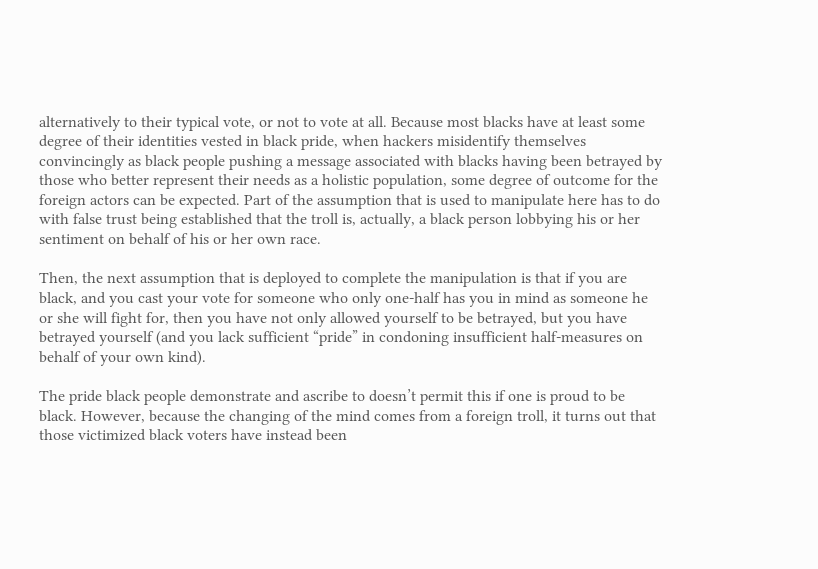alternatively to their typical vote, or not to vote at all. Because most blacks have at least some degree of their identities vested in black pride, when hackers misidentify themselves convincingly as black people pushing a message associated with blacks having been betrayed by those who better represent their needs as a holistic population, some degree of outcome for the foreign actors can be expected. Part of the assumption that is used to manipulate here has to do with false trust being established that the troll is, actually, a black person lobbying his or her sentiment on behalf of his or her own race.

Then, the next assumption that is deployed to complete the manipulation is that if you are black, and you cast your vote for someone who only one-half has you in mind as someone he or she will fight for, then you have not only allowed yourself to be betrayed, but you have betrayed yourself (and you lack sufficient “pride” in condoning insufficient half-measures on behalf of your own kind).

The pride black people demonstrate and ascribe to doesn’t permit this if one is proud to be black. However, because the changing of the mind comes from a foreign troll, it turns out that those victimized black voters have instead been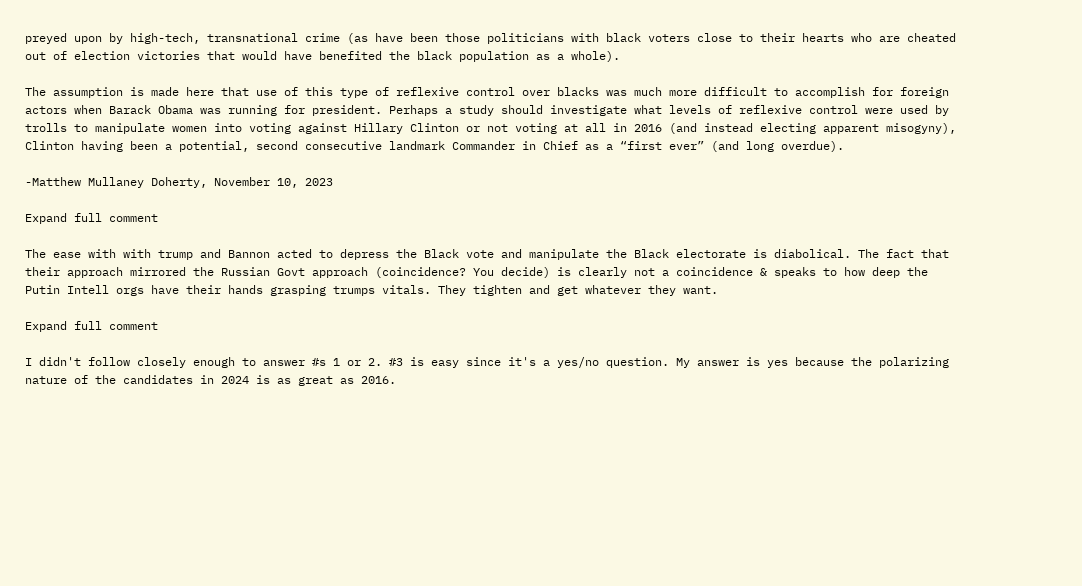preyed upon by high-tech, transnational crime (as have been those politicians with black voters close to their hearts who are cheated out of election victories that would have benefited the black population as a whole).

The assumption is made here that use of this type of reflexive control over blacks was much more difficult to accomplish for foreign actors when Barack Obama was running for president. Perhaps a study should investigate what levels of reflexive control were used by trolls to manipulate women into voting against Hillary Clinton or not voting at all in 2016 (and instead electing apparent misogyny), Clinton having been a potential, second consecutive landmark Commander in Chief as a “first ever” (and long overdue).

-Matthew Mullaney Doherty, November 10, 2023

Expand full comment

The ease with with trump and Bannon acted to depress the Black vote and manipulate the Black electorate is diabolical. The fact that their approach mirrored the Russian Govt approach (coincidence? You decide) is clearly not a coincidence & speaks to how deep the Putin Intell orgs have their hands grasping trumps vitals. They tighten and get whatever they want.

Expand full comment

I didn't follow closely enough to answer #s 1 or 2. #3 is easy since it's a yes/no question. My answer is yes because the polarizing nature of the candidates in 2024 is as great as 2016.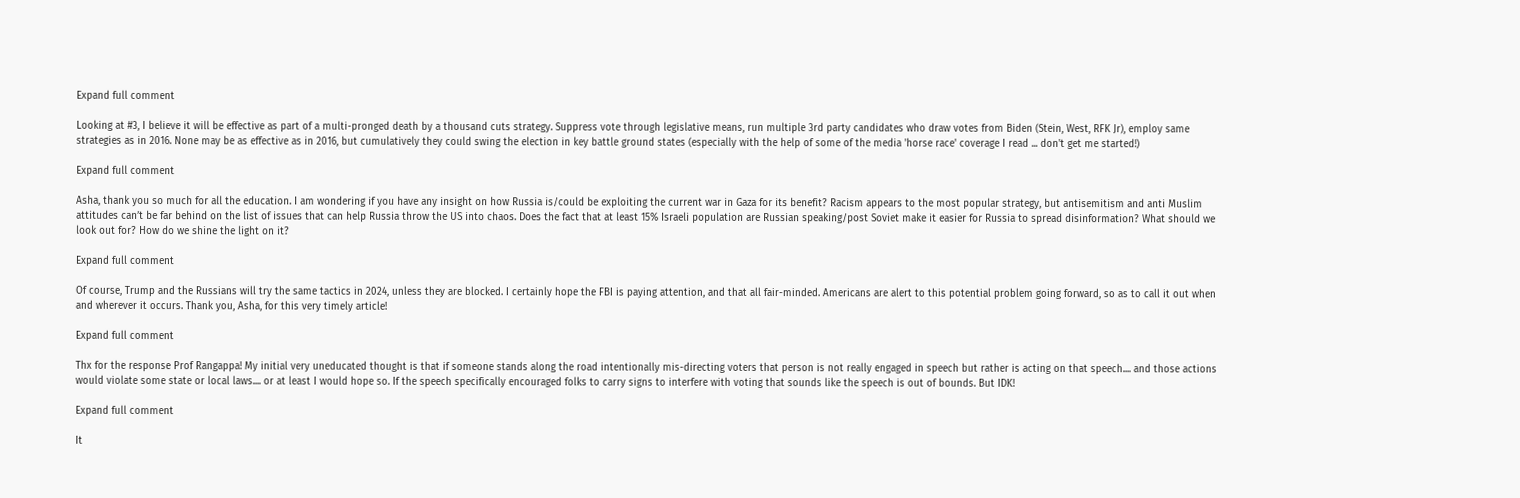Expand full comment

Looking at #3, I believe it will be effective as part of a multi-pronged death by a thousand cuts strategy. Suppress vote through legislative means, run multiple 3rd party candidates who draw votes from Biden (Stein, West, RFK Jr), employ same strategies as in 2016. None may be as effective as in 2016, but cumulatively they could swing the election in key battle ground states (especially with the help of some of the media 'horse race' coverage I read ... don't get me started!)

Expand full comment

Asha, thank you so much for all the education. I am wondering if you have any insight on how Russia is/could be exploiting the current war in Gaza for its benefit? Racism appears to the most popular strategy, but antisemitism and anti Muslim attitudes can’t be far behind on the list of issues that can help Russia throw the US into chaos. Does the fact that at least 15% Israeli population are Russian speaking/post Soviet make it easier for Russia to spread disinformation? What should we look out for? How do we shine the light on it?

Expand full comment

Of course, Trump and the Russians will try the same tactics in 2024, unless they are blocked. I certainly hope the FBI is paying attention, and that all fair-minded. Americans are alert to this potential problem going forward, so as to call it out when and wherever it occurs. Thank you, Asha, for this very timely article!

Expand full comment

Thx for the response Prof Rangappa! My initial very uneducated thought is that if someone stands along the road intentionally mis-directing voters that person is not really engaged in speech but rather is acting on that speech.... and those actions would violate some state or local laws.... or at least I would hope so. If the speech specifically encouraged folks to carry signs to interfere with voting that sounds like the speech is out of bounds. But IDK!

Expand full comment

It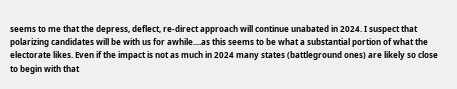seems to me that the depress, deflect, re-direct approach will continue unabated in 2024. I suspect that polarizing candidates will be with us for awhile....as this seems to be what a substantial portion of what the electorate likes. Even if the impact is not as much in 2024 many states (battleground ones) are likely so close to begin with that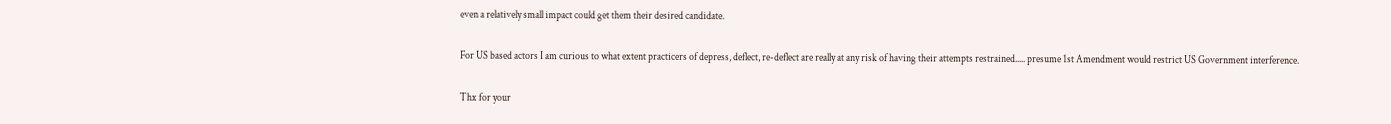even a relatively small impact could get them their desired candidate.

For US based actors I am curious to what extent practicers of depress, deflect, re-deflect are really at any risk of having their attempts restrained..... presume 1st Amendment would restrict US Government interference.

Thx for your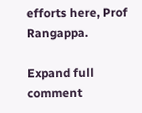efforts here, Prof Rangappa.

Expand full comment